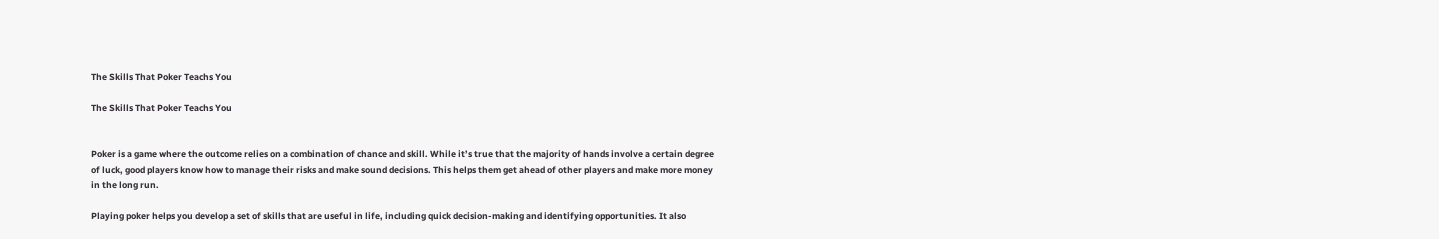The Skills That Poker Teachs You

The Skills That Poker Teachs You


Poker is a game where the outcome relies on a combination of chance and skill. While it’s true that the majority of hands involve a certain degree of luck, good players know how to manage their risks and make sound decisions. This helps them get ahead of other players and make more money in the long run.

Playing poker helps you develop a set of skills that are useful in life, including quick decision-making and identifying opportunities. It also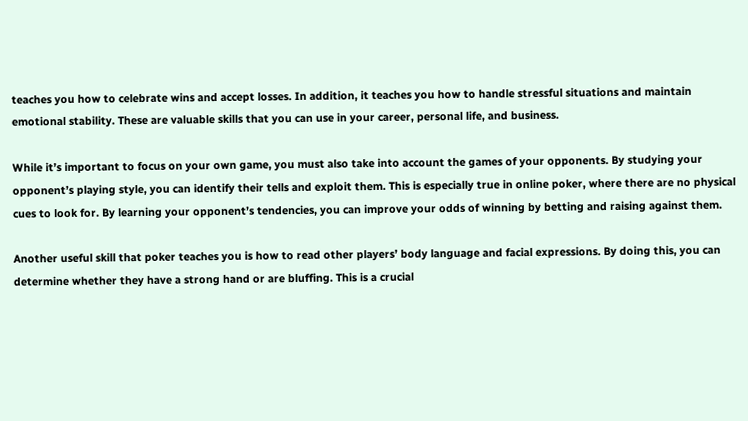teaches you how to celebrate wins and accept losses. In addition, it teaches you how to handle stressful situations and maintain emotional stability. These are valuable skills that you can use in your career, personal life, and business.

While it’s important to focus on your own game, you must also take into account the games of your opponents. By studying your opponent’s playing style, you can identify their tells and exploit them. This is especially true in online poker, where there are no physical cues to look for. By learning your opponent’s tendencies, you can improve your odds of winning by betting and raising against them.

Another useful skill that poker teaches you is how to read other players’ body language and facial expressions. By doing this, you can determine whether they have a strong hand or are bluffing. This is a crucial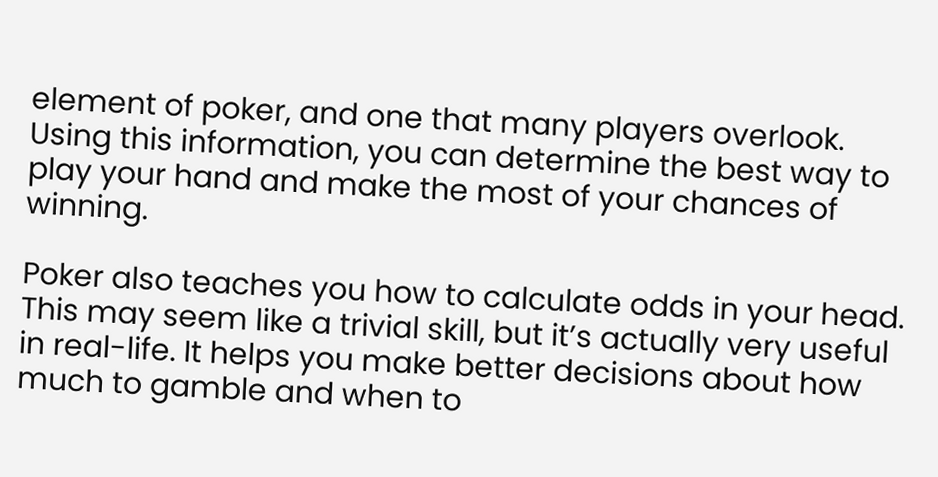element of poker, and one that many players overlook. Using this information, you can determine the best way to play your hand and make the most of your chances of winning.

Poker also teaches you how to calculate odds in your head. This may seem like a trivial skill, but it’s actually very useful in real-life. It helps you make better decisions about how much to gamble and when to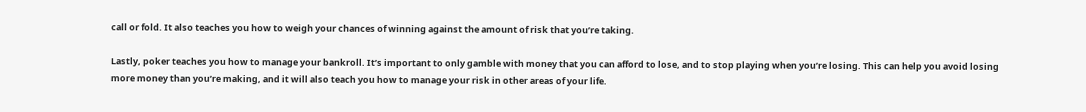call or fold. It also teaches you how to weigh your chances of winning against the amount of risk that you’re taking.

Lastly, poker teaches you how to manage your bankroll. It’s important to only gamble with money that you can afford to lose, and to stop playing when you’re losing. This can help you avoid losing more money than you’re making, and it will also teach you how to manage your risk in other areas of your life.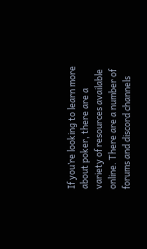If you’re looking to learn more about poker, there are a variety of resources available online. There are a number of forums and discord channels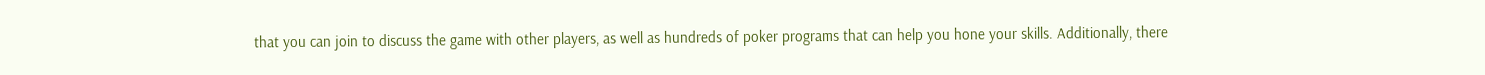that you can join to discuss the game with other players, as well as hundreds of poker programs that can help you hone your skills. Additionally, there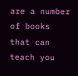are a number of books that can teach you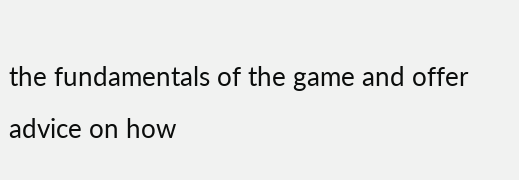the fundamentals of the game and offer advice on how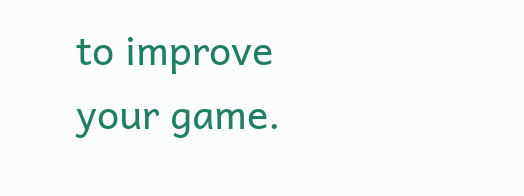to improve your game.